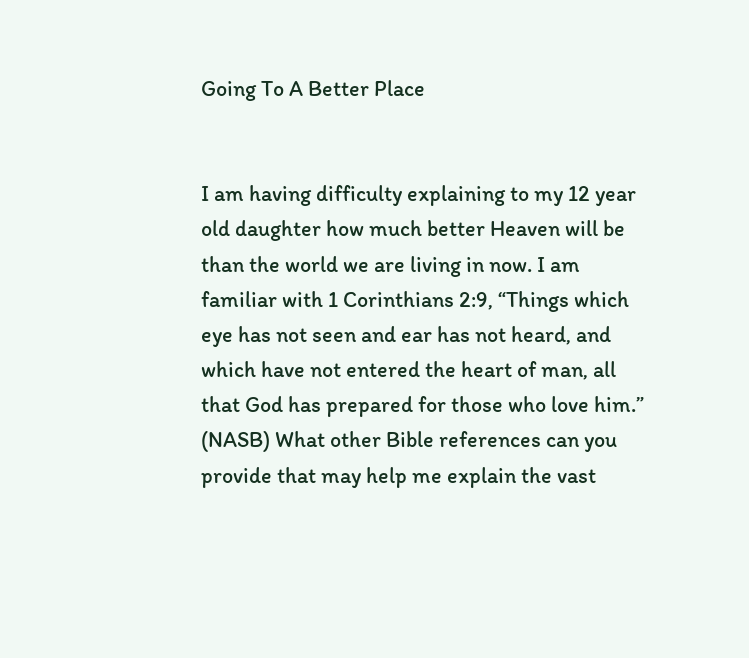Going To A Better Place


I am having difficulty explaining to my 12 year old daughter how much better Heaven will be than the world we are living in now. I am familiar with 1 Corinthians 2:9, “Things which eye has not seen and ear has not heard, and which have not entered the heart of man, all that God has prepared for those who love him.” (NASB) What other Bible references can you provide that may help me explain the vast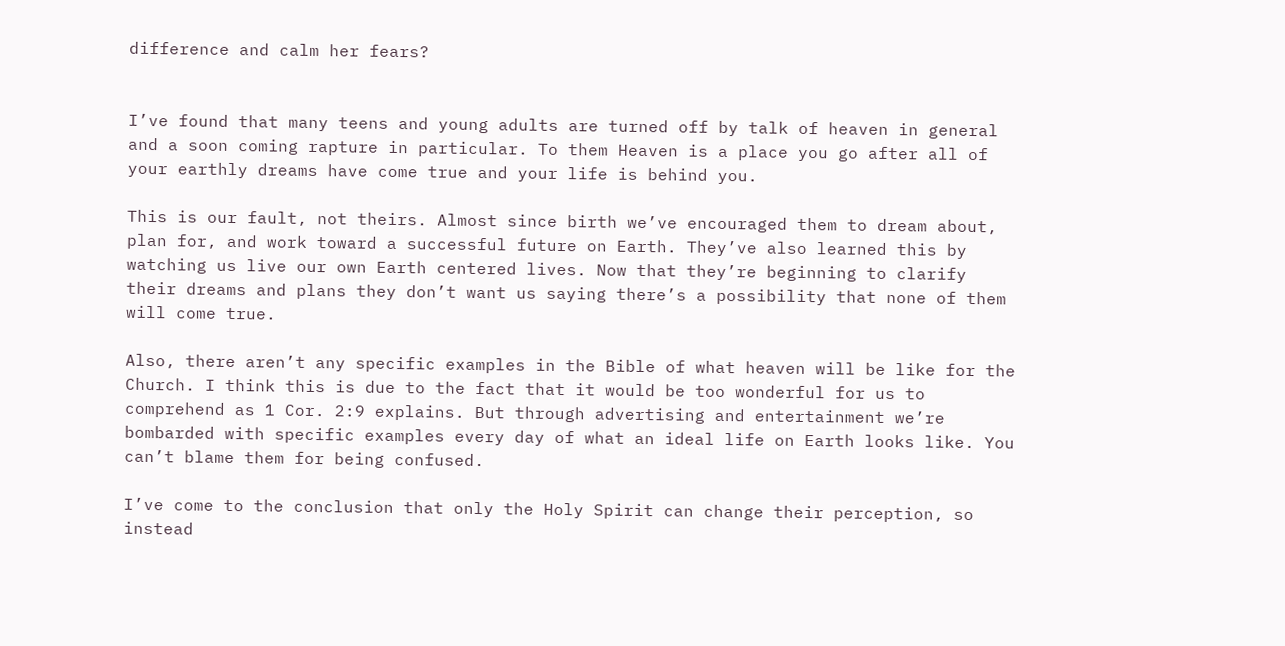difference and calm her fears?


I’ve found that many teens and young adults are turned off by talk of heaven in general and a soon coming rapture in particular. To them Heaven is a place you go after all of your earthly dreams have come true and your life is behind you.

This is our fault, not theirs. Almost since birth we’ve encouraged them to dream about, plan for, and work toward a successful future on Earth. They’ve also learned this by watching us live our own Earth centered lives. Now that they’re beginning to clarify their dreams and plans they don’t want us saying there’s a possibility that none of them will come true.

Also, there aren’t any specific examples in the Bible of what heaven will be like for the Church. I think this is due to the fact that it would be too wonderful for us to comprehend as 1 Cor. 2:9 explains. But through advertising and entertainment we’re bombarded with specific examples every day of what an ideal life on Earth looks like. You can’t blame them for being confused.

I’ve come to the conclusion that only the Holy Spirit can change their perception, so instead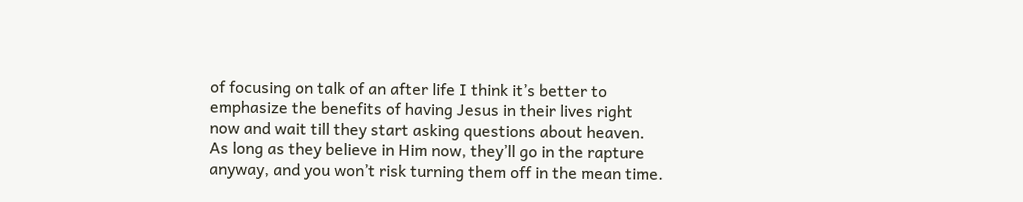of focusing on talk of an after life I think it’s better to emphasize the benefits of having Jesus in their lives right now and wait till they start asking questions about heaven. As long as they believe in Him now, they’ll go in the rapture anyway, and you won’t risk turning them off in the mean time.